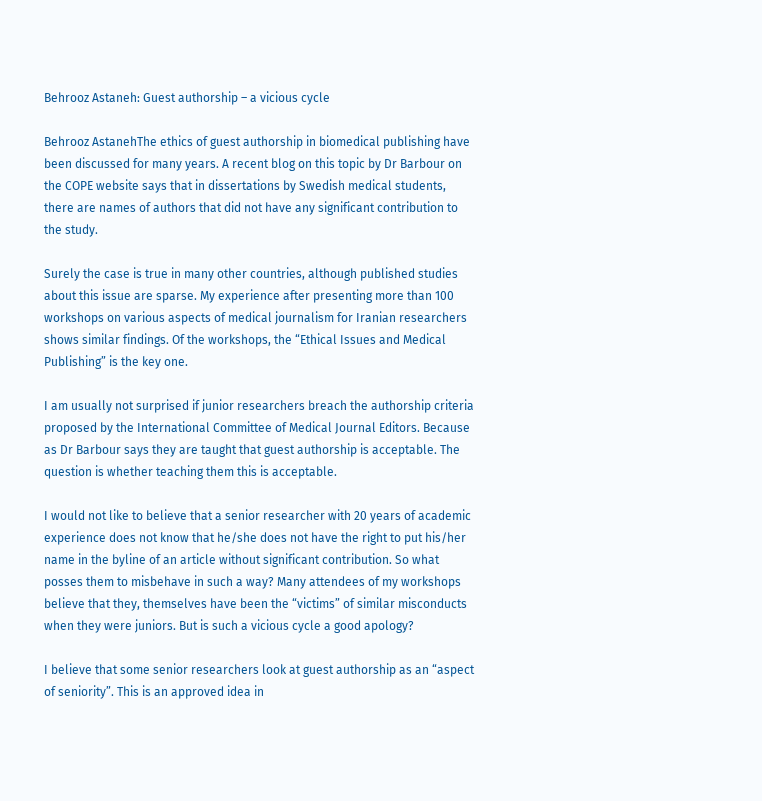Behrooz Astaneh: Guest authorship – a vicious cycle

Behrooz AstanehThe ethics of guest authorship in biomedical publishing have been discussed for many years. A recent blog on this topic by Dr Barbour on the COPE website says that in dissertations by Swedish medical students, there are names of authors that did not have any significant contribution to the study.

Surely the case is true in many other countries, although published studies about this issue are sparse. My experience after presenting more than 100 workshops on various aspects of medical journalism for Iranian researchers shows similar findings. Of the workshops, the “Ethical Issues and Medical Publishing” is the key one.

I am usually not surprised if junior researchers breach the authorship criteria proposed by the International Committee of Medical Journal Editors. Because as Dr Barbour says they are taught that guest authorship is acceptable. The question is whether teaching them this is acceptable.

I would not like to believe that a senior researcher with 20 years of academic experience does not know that he/she does not have the right to put his/her name in the byline of an article without significant contribution. So what posses them to misbehave in such a way? Many attendees of my workshops believe that they, themselves have been the “victims” of similar misconducts when they were juniors. But is such a vicious cycle a good apology?

I believe that some senior researchers look at guest authorship as an “aspect of seniority”. This is an approved idea in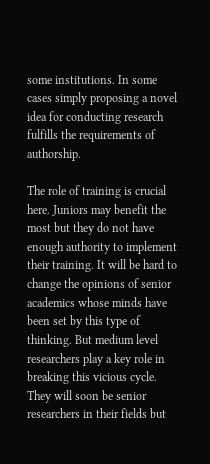some institutions. In some cases simply proposing a novel idea for conducting research fulfills the requirements of authorship.

The role of training is crucial here. Juniors may benefit the most but they do not have enough authority to implement their training. It will be hard to change the opinions of senior academics whose minds have been set by this type of thinking. But medium level researchers play a key role in breaking this vicious cycle. They will soon be senior researchers in their fields but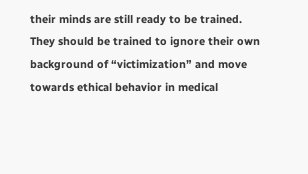their minds are still ready to be trained.  They should be trained to ignore their own background of “victimization” and move towards ethical behavior in medical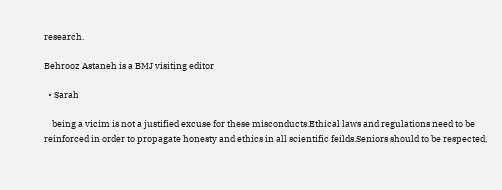research.

Behrooz Astaneh is a BMJ visiting editor

  • Sarah

    being a vicim is not a justified excuse for these misconducts.Ethical laws and regulations need to be reinforced in order to propagate honesty and ethics in all scientific feilds.Seniors should to be respected,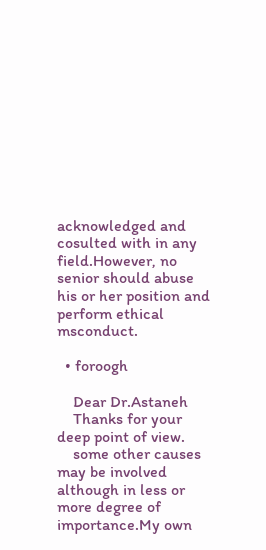acknowledged and cosulted with in any field.However, no senior should abuse his or her position and perform ethical msconduct.

  • foroogh

    Dear Dr.Astaneh
    Thanks for your deep point of view.
    some other causes may be involved although in less or more degree of importance.My own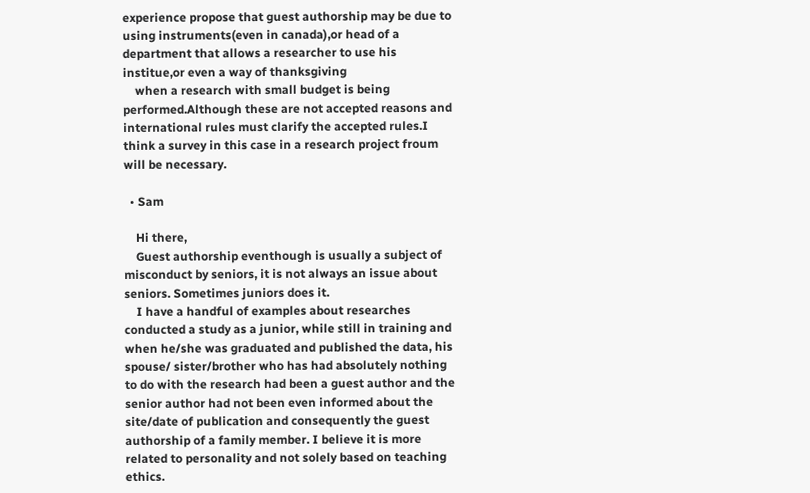experience propose that guest authorship may be due to using instruments(even in canada),or head of a department that allows a researcher to use his institue,or even a way of thanksgiving
    when a research with small budget is being performed.Although these are not accepted reasons and international rules must clarify the accepted rules.I think a survey in this case in a research project froum will be necessary.

  • Sam

    Hi there,
    Guest authorship eventhough is usually a subject of misconduct by seniors, it is not always an issue about seniors. Sometimes juniors does it.
    I have a handful of examples about researches conducted a study as a junior, while still in training and when he/she was graduated and published the data, his spouse/ sister/brother who has had absolutely nothing to do with the research had been a guest author and the senior author had not been even informed about the site/date of publication and consequently the guest authorship of a family member. I believe it is more related to personality and not solely based on teaching ethics.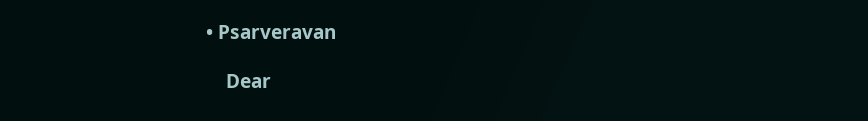• Psarveravan

    Dear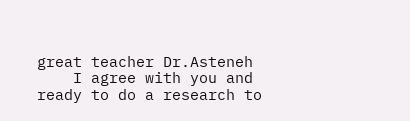great teacher Dr.Asteneh
    I agree with you and ready to do a research to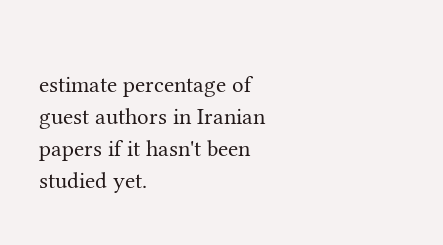estimate percentage of guest authors in Iranian papers if it hasn't been studied yet.